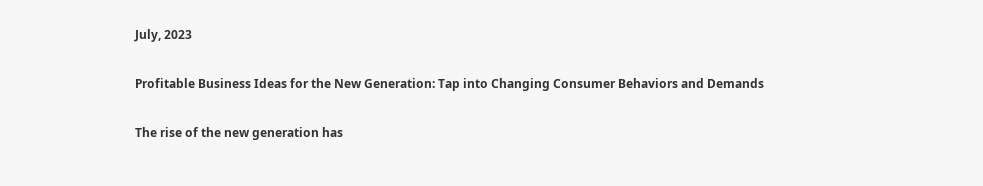July, 2023

Profitable Business Ideas for the New Generation: Tap into Changing Consumer Behaviors and Demands

The rise of the new generation has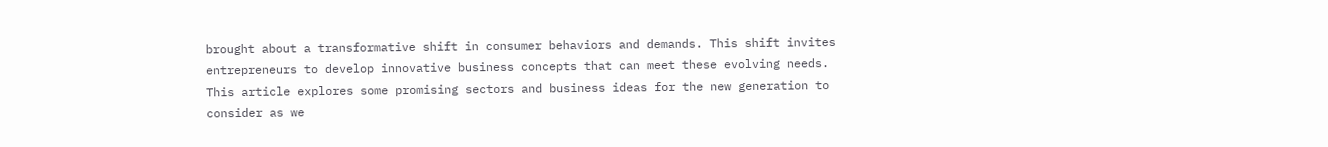brought about a transformative shift in consumer behaviors and demands. This shift invites entrepreneurs to develop innovative business concepts that can meet these evolving needs. This article explores some promising sectors and business ideas for the new generation to consider as we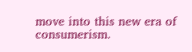move into this new era of consumerism.